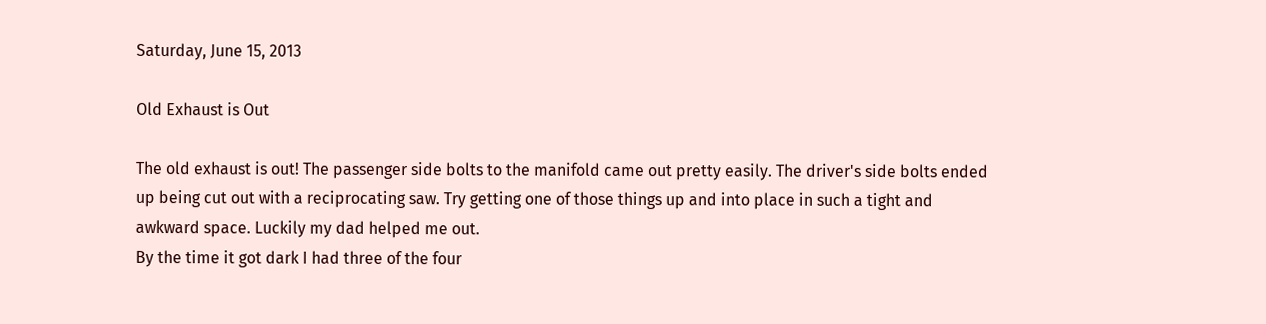Saturday, June 15, 2013

Old Exhaust is Out

The old exhaust is out! The passenger side bolts to the manifold came out pretty easily. The driver's side bolts ended up being cut out with a reciprocating saw. Try getting one of those things up and into place in such a tight and awkward space. Luckily my dad helped me out.
By the time it got dark I had three of the four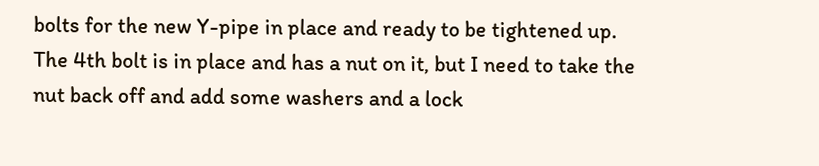bolts for the new Y-pipe in place and ready to be tightened up. The 4th bolt is in place and has a nut on it, but I need to take the nut back off and add some washers and a lock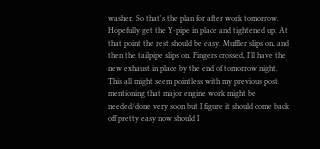washer. So that's the plan for after work tomorrow. Hopefully get the Y-pipe in place and tightened up. At that point the rest should be easy. Muffler slips on, and then the tailpipe slips on. Fingers crossed, I'll have the new exhaust in place by the end of tomorrow night.
This all might seem pointless with my previous post mentioning that major engine work might be needed/done very soon but I figure it should come back off pretty easy now should I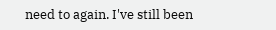need to again. I've still been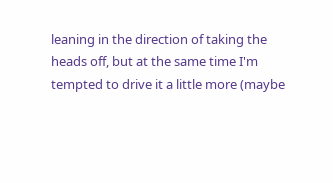leaning in the direction of taking the heads off, but at the same time I'm tempted to drive it a little more (maybe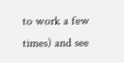to work a few times) and see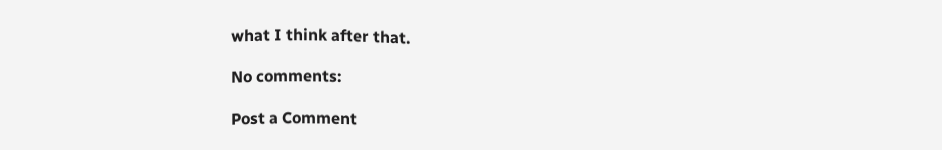what I think after that.

No comments:

Post a Comment